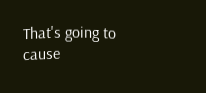That's going to cause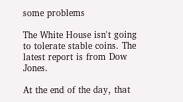some problems

The White House isn't going to tolerate stable coins. The latest report is from Dow Jones.

At the end of the day, that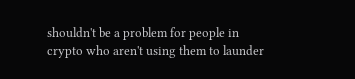shouldn't be a problem for people in crypto who aren't using them to launder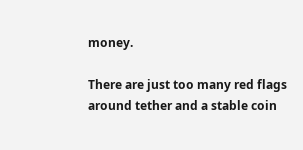money.

There are just too many red flags around tether and a stable coin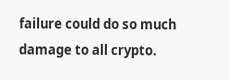failure could do so much damage to all crypto.